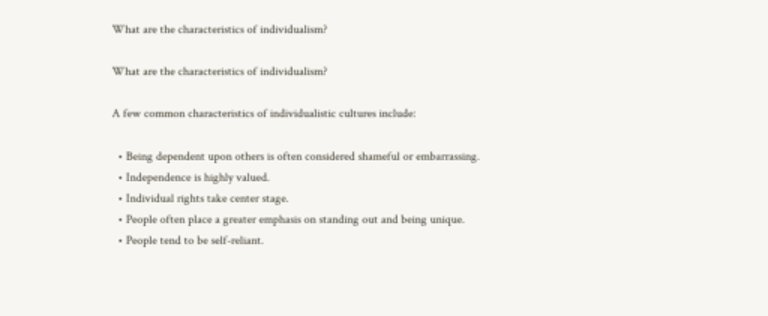What are the characteristics of individualism?

What are the characteristics of individualism?

A few common characteristics of individualistic cultures include:

  • Being dependent upon others is often considered shameful or embarrassing.
  • Independence is highly valued.
  • Individual rights take center stage.
  • People often place a greater emphasis on standing out and being unique.
  • People tend to be self-reliant.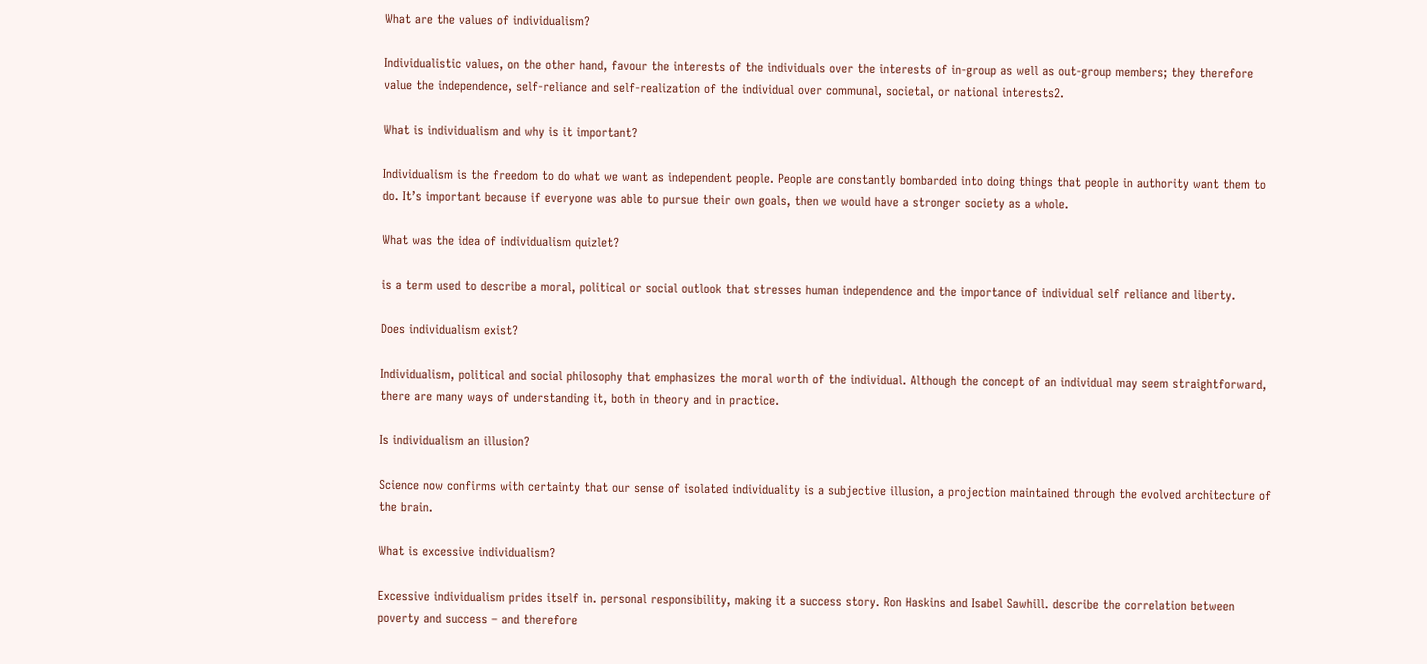What are the values of individualism?

Individualistic values, on the other hand, favour the interests of the individuals over the interests of in-group as well as out-group members; they therefore value the independence, self-reliance and self-realization of the individual over communal, societal, or national interests2.

What is individualism and why is it important?

Individualism is the freedom to do what we want as independent people. People are constantly bombarded into doing things that people in authority want them to do. It’s important because if everyone was able to pursue their own goals, then we would have a stronger society as a whole.

What was the idea of individualism quizlet?

is a term used to describe a moral, political or social outlook that stresses human independence and the importance of individual self reliance and liberty.

Does individualism exist?

Individualism, political and social philosophy that emphasizes the moral worth of the individual. Although the concept of an individual may seem straightforward, there are many ways of understanding it, both in theory and in practice.

Is individualism an illusion?

Science now confirms with certainty that our sense of isolated individuality is a subjective illusion, a projection maintained through the evolved architecture of the brain.

What is excessive individualism?

Excessive individualism prides itself in. personal responsibility, making it a success story. Ron Haskins and Isabel Sawhill. describe the correlation between poverty and success – and therefore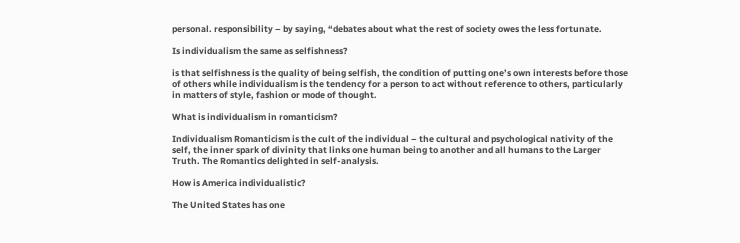personal. responsibility – by saying, “debates about what the rest of society owes the less fortunate.

Is individualism the same as selfishness?

is that selfishness is the quality of being selfish, the condition of putting one’s own interests before those of others while individualism is the tendency for a person to act without reference to others, particularly in matters of style, fashion or mode of thought.

What is individualism in romanticism?

Individualism Romanticism is the cult of the individual – the cultural and psychological nativity of the self, the inner spark of divinity that links one human being to another and all humans to the Larger Truth. The Romantics delighted in self-analysis.

How is America individualistic?

The United States has one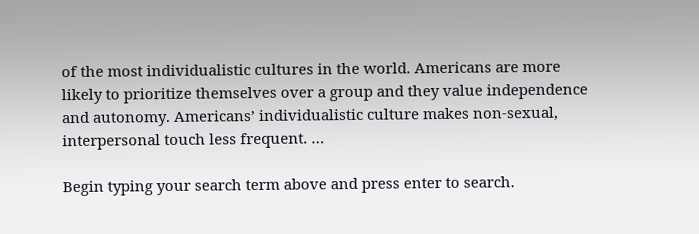of the most individualistic cultures in the world. Americans are more likely to prioritize themselves over a group and they value independence and autonomy. Americans’ individualistic culture makes non-sexual, interpersonal touch less frequent. …

Begin typing your search term above and press enter to search.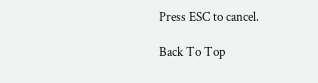Press ESC to cancel.

Back To Top